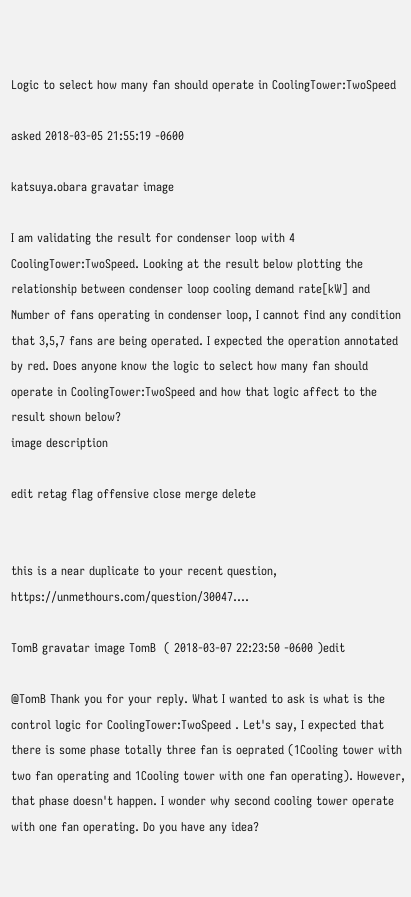Logic to select how many fan should operate in CoolingTower:TwoSpeed

asked 2018-03-05 21:55:19 -0600

katsuya.obara gravatar image

I am validating the result for condenser loop with 4 CoolingTower:TwoSpeed. Looking at the result below plotting the relationship between condenser loop cooling demand rate[kW] and Number of fans operating in condenser loop, I cannot find any condition that 3,5,7 fans are being operated. I expected the operation annotated by red. Does anyone know the logic to select how many fan should operate in CoolingTower:TwoSpeed and how that logic affect to the result shown below?
image description

edit retag flag offensive close merge delete


this is a near duplicate to your recent question, https://unmethours.com/question/30047....

TomB gravatar image TomB  ( 2018-03-07 22:23:50 -0600 )edit

@TomB Thank you for your reply. What I wanted to ask is what is the control logic for CoolingTower:TwoSpeed . Let's say, I expected that there is some phase totally three fan is oeprated (1Cooling tower with two fan operating and 1Cooling tower with one fan operating). However, that phase doesn't happen. I wonder why second cooling tower operate with one fan operating. Do you have any idea?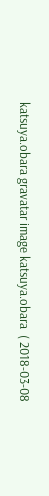katsuya.obara gravatar image katsuya.obara  ( 2018-03-08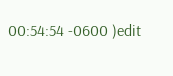00:54:54 -0600 )edit